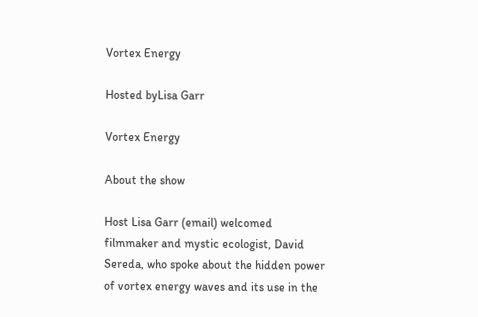Vortex Energy

Hosted byLisa Garr

Vortex Energy

About the show

Host Lisa Garr (email) welcomed filmmaker and mystic ecologist, David Sereda, who spoke about the hidden power of vortex energy waves and its use in the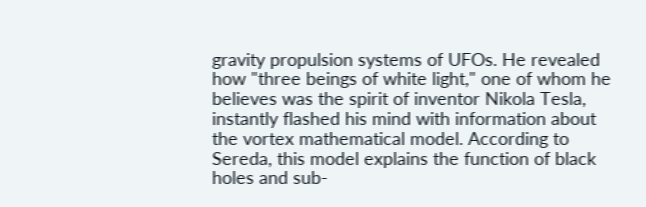gravity propulsion systems of UFOs. He revealed how "three beings of white light," one of whom he believes was the spirit of inventor Nikola Tesla, instantly flashed his mind with information about the vortex mathematical model. According to Sereda, this model explains the function of black holes and sub-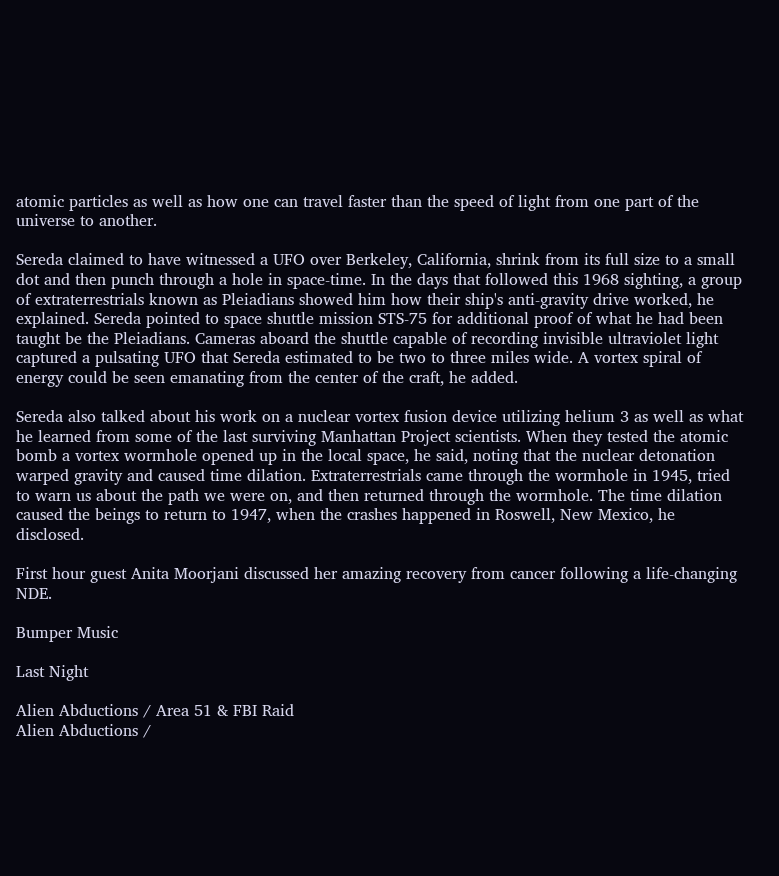atomic particles as well as how one can travel faster than the speed of light from one part of the universe to another.

Sereda claimed to have witnessed a UFO over Berkeley, California, shrink from its full size to a small dot and then punch through a hole in space-time. In the days that followed this 1968 sighting, a group of extraterrestrials known as Pleiadians showed him how their ship's anti-gravity drive worked, he explained. Sereda pointed to space shuttle mission STS-75 for additional proof of what he had been taught be the Pleiadians. Cameras aboard the shuttle capable of recording invisible ultraviolet light captured a pulsating UFO that Sereda estimated to be two to three miles wide. A vortex spiral of energy could be seen emanating from the center of the craft, he added.

Sereda also talked about his work on a nuclear vortex fusion device utilizing helium 3 as well as what he learned from some of the last surviving Manhattan Project scientists. When they tested the atomic bomb a vortex wormhole opened up in the local space, he said, noting that the nuclear detonation warped gravity and caused time dilation. Extraterrestrials came through the wormhole in 1945, tried to warn us about the path we were on, and then returned through the wormhole. The time dilation caused the beings to return to 1947, when the crashes happened in Roswell, New Mexico, he disclosed.

First hour guest Anita Moorjani discussed her amazing recovery from cancer following a life-changing NDE.

Bumper Music

Last Night

Alien Abductions / Area 51 & FBI Raid
Alien Abductions /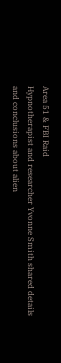Area 51 & FBI Raid
Hypnotherapist and researcher Yvonne Smith shared details and conclusions about alien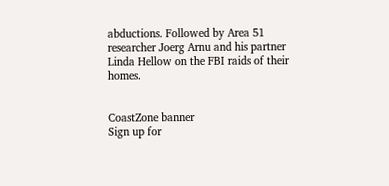abductions. Followed by Area 51 researcher Joerg Arnu and his partner Linda Hellow on the FBI raids of their homes.


CoastZone banner
Sign up for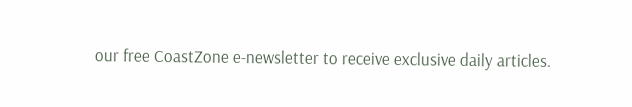our free CoastZone e-newsletter to receive exclusive daily articles.